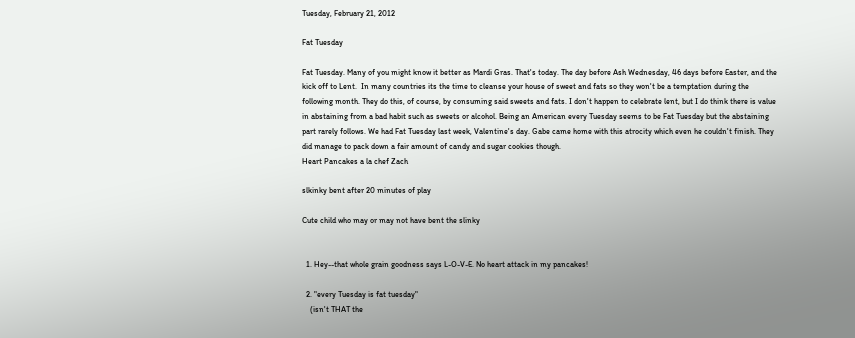Tuesday, February 21, 2012

Fat Tuesday

Fat Tuesday. Many of you might know it better as Mardi Gras. That's today. The day before Ash Wednesday, 46 days before Easter, and the kick off to Lent.  In many countries its the time to cleanse your house of sweet and fats so they won't be a temptation during the following month. They do this, of course, by consuming said sweets and fats. I don't happen to celebrate lent, but I do think there is value in abstaining from a bad habit such as sweets or alcohol. Being an American every Tuesday seems to be Fat Tuesday but the abstaining part rarely follows. We had Fat Tuesday last week, Valentine's day. Gabe came home with this atrocity which even he couldn't finish. They did manage to pack down a fair amount of candy and sugar cookies though.
Heart Pancakes a la chef Zach

slkinky bent after 20 minutes of play

Cute child who may or may not have bent the slinky


  1. Hey--that whole grain goodness says L-O-V-E. No heart attack in my pancakes!

  2. "every Tuesday is fat tuesday"
    (isn't THAT the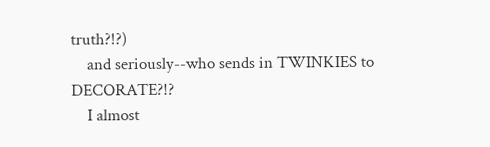truth?!?)
    and seriously--who sends in TWINKIES to DECORATE?!?
    I almost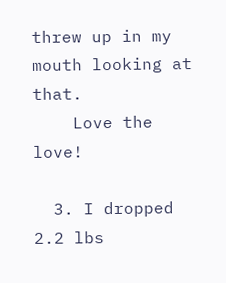threw up in my mouth looking at that.
    Love the love!

  3. I dropped 2.2 lbs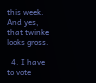this week. And yes, that twinke looks gross.

  4. I have to vote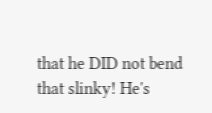that he DID not bend that slinky! He's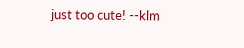just too cute! --klm